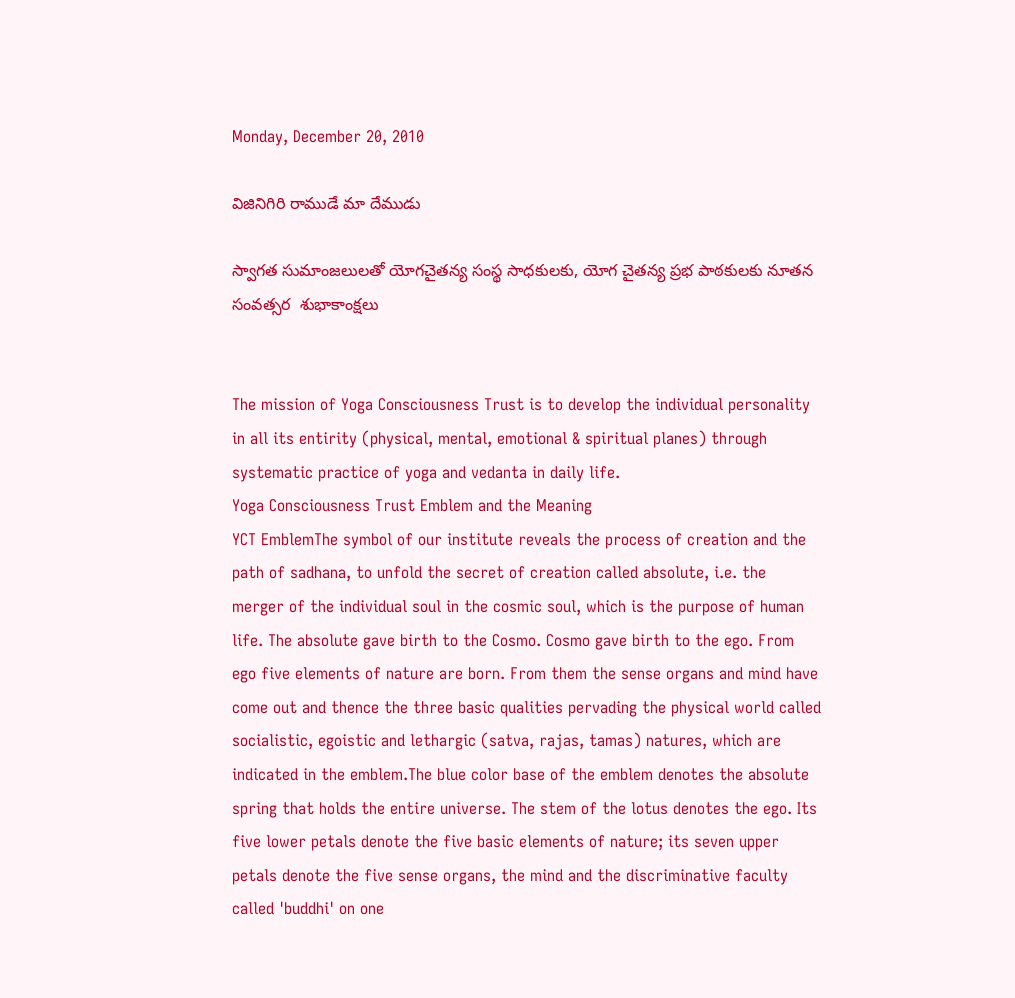Monday, December 20, 2010

విజినిగిరి రాముడే మా దేముడు

స్వాగత సుమాంజలులతో యోగచైతన్య సంస్థ సాధకులకు, యోగ చైతన్య ప్రభ పాఠకులకు నూతన సంవత్సర  శుభాకాంక్షలు


The mission of Yoga Consciousness Trust is to develop the individual personality in all its entirity (physical, mental, emotional & spiritual planes) through systematic practice of yoga and vedanta in daily life.
Yoga Consciousness Trust Emblem and the Meaning
YCT EmblemThe symbol of our institute reveals the process of creation and the path of sadhana, to unfold the secret of creation called absolute, i.e. the merger of the individual soul in the cosmic soul, which is the purpose of human life. The absolute gave birth to the Cosmo. Cosmo gave birth to the ego. From ego five elements of nature are born. From them the sense organs and mind have come out and thence the three basic qualities pervading the physical world called socialistic, egoistic and lethargic (satva, rajas, tamas) natures, which are indicated in the emblem.The blue color base of the emblem denotes the absolute spring that holds the entire universe. The stem of the lotus denotes the ego. Its five lower petals denote the five basic elements of nature; its seven upper petals denote the five sense organs, the mind and the discriminative faculty called 'buddhi' on one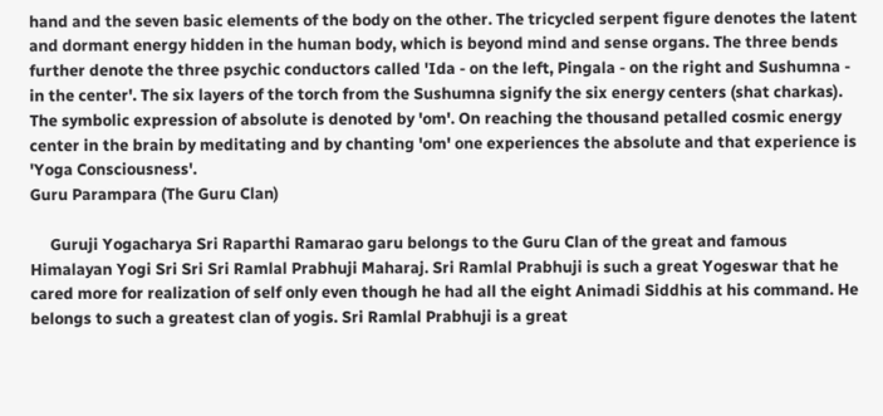hand and the seven basic elements of the body on the other. The tricycled serpent figure denotes the latent and dormant energy hidden in the human body, which is beyond mind and sense organs. The three bends further denote the three psychic conductors called 'Ida - on the left, Pingala - on the right and Sushumna - in the center'. The six layers of the torch from the Sushumna signify the six energy centers (shat charkas). The symbolic expression of absolute is denoted by 'om'. On reaching the thousand petalled cosmic energy center in the brain by meditating and by chanting 'om' one experiences the absolute and that experience is 'Yoga Consciousness'.
Guru Parampara (The Guru Clan)

     Guruji Yogacharya Sri Raparthi Ramarao garu belongs to the Guru Clan of the great and famous Himalayan Yogi Sri Sri Sri Ramlal Prabhuji Maharaj. Sri Ramlal Prabhuji is such a great Yogeswar that he cared more for realization of self only even though he had all the eight Animadi Siddhis at his command. He belongs to such a greatest clan of yogis. Sri Ramlal Prabhuji is a great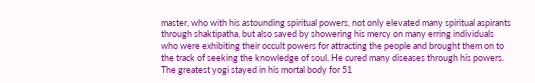master, who with his astounding spiritual powers, not only elevated many spiritual aspirants through shaktipatha, but also saved by showering his mercy on many erring individuals who were exhibiting their occult powers for attracting the people and brought them on to the track of seeking the knowledge of soul. He cured many diseases through his powers. The greatest yogi stayed in his mortal body for 51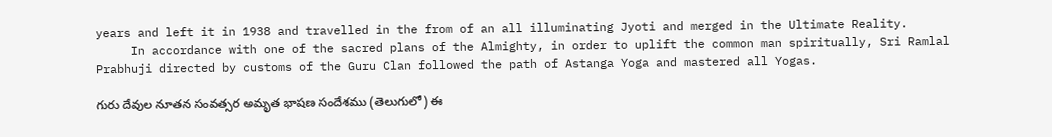years and left it in 1938 and travelled in the from of an all illuminating Jyoti and merged in the Ultimate Reality.
     In accordance with one of the sacred plans of the Almighty, in order to uplift the common man spiritually, Sri Ramlal Prabhuji directed by customs of the Guru Clan followed the path of Astanga Yoga and mastered all Yogas.

గురు దేవుల నూతన సంవత్సర అమృత భాషణ సందేశము (తెలుగులో) ఈ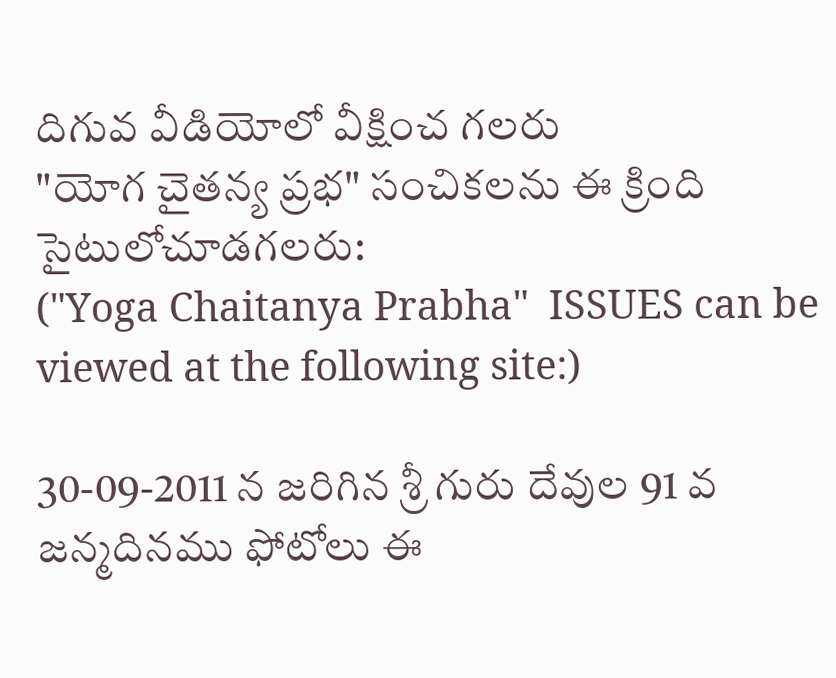దిగువ వీడియోలో వీక్షించ గలరు
"యోగ చైతన్య ప్రభ" సంచికలను ఈ క్రింది సైటులోచూడగలరు:
("Yoga Chaitanya Prabha"  ISSUES can be viewed at the following site:)

30-09-2011 న జరిగిన శ్రీ గురు దేవుల 91 వ జన్మదినము ఫోటోలు ఈ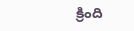క్రింది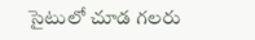సైటులో చూడ గలరు